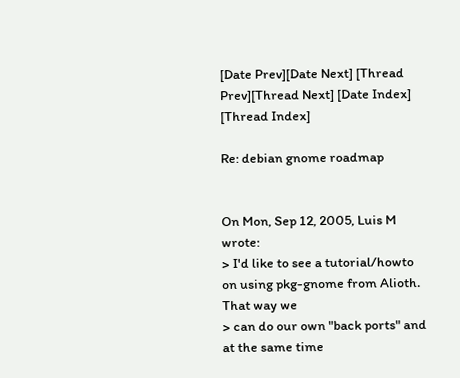[Date Prev][Date Next] [Thread Prev][Thread Next] [Date Index] [Thread Index]

Re: debian gnome roadmap


On Mon, Sep 12, 2005, Luis M wrote:
> I'd like to see a tutorial/howto on using pkg-gnome from Alioth. That way we
> can do our own "back ports" and at the same time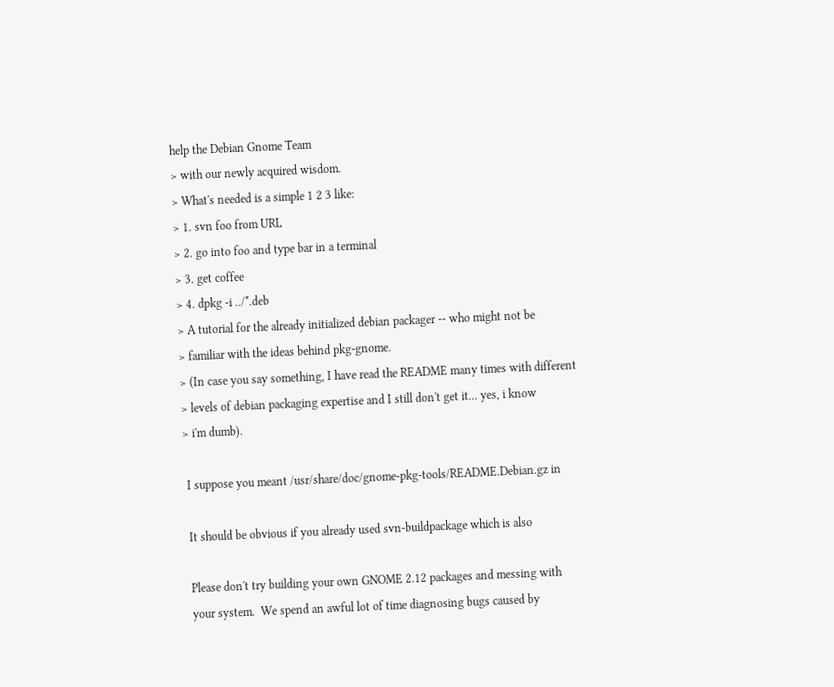help the Debian Gnome Team
> with our newly acquired wisdom.
> What's needed is a simple 1 2 3 like:
> 1. svn foo from URL
> 2. go into foo and type bar in a terminal
> 3. get coffee
> 4. dpkg -i ../*.deb
> A tutorial for the already initialized debian packager -- who might not be
> familiar with the ideas behind pkg-gnome.
> (In case you say something, I have read the README many times with different
> levels of debian packaging expertise and I still don't get it... yes, i know
> i'm dumb).

 I suppose you meant /usr/share/doc/gnome-pkg-tools/README.Debian.gz in

 It should be obvious if you already used svn-buildpackage which is also

 Please don't try building your own GNOME 2.12 packages and messing with
 your system.  We spend an awful lot of time diagnosing bugs caused by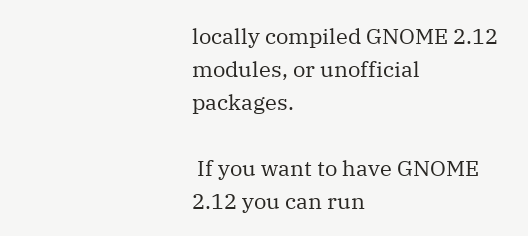locally compiled GNOME 2.12 modules, or unofficial packages.

 If you want to have GNOME 2.12 you can run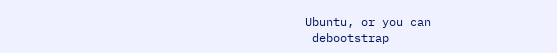Ubuntu, or you can
 debootstrap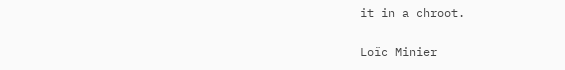it in a chroot.


Loïc Minier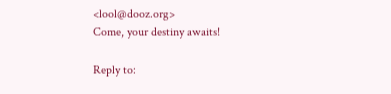<lool@dooz.org>
Come, your destiny awaits!

Reply to: